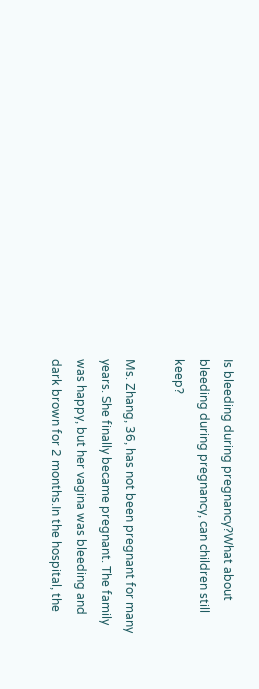Is bleeding during pregnancy?What about bleeding during pregnancy, can children still keep?

Ms. Zhang, 36, has not been pregnant for many years. She finally became pregnant. The family was happy, but her vagina was bleeding and dark brown for 2 months.In the hospital, the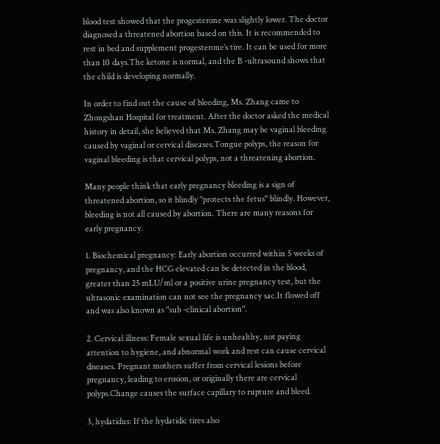blood test showed that the progesterone was slightly lower. The doctor diagnosed a threatened abortion based on this. It is recommended to rest in bed and supplement progesterone’s tire. It can be used for more than 10 days.The ketone is normal, and the B -ultrasound shows that the child is developing normally.

In order to find out the cause of bleeding, Ms. Zhang came to Zhongshan Hospital for treatment. After the doctor asked the medical history in detail, she believed that Ms. Zhang may be vaginal bleeding caused by vaginal or cervical diseases.Tongue polyps, the reason for vaginal bleeding is that cervical polyps, not a threatening abortion.

Many people think that early pregnancy bleeding is a sign of threatened abortion, so it blindly "protects the fetus" blindly. However, bleeding is not all caused by abortion. There are many reasons for early pregnancy.

1. Biochemical pregnancy: Early abortion occurred within 5 weeks of pregnancy, and the HCG elevated can be detected in the blood, greater than 25 mLU/ml or a positive urine pregnancy test, but the ultrasonic examination can not see the pregnancy sac.It flowed off and was also known as "sub -clinical abortion".

2. Cervical illness: Female sexual life is unhealthy, not paying attention to hygiene, and abnormal work and rest can cause cervical diseases. Pregnant mothers suffer from cervical lesions before pregnancy, leading to erosion, or originally there are cervical polyps.Change causes the surface capillary to rupture and bleed.

3, hydatidus: If the hydatidic tires also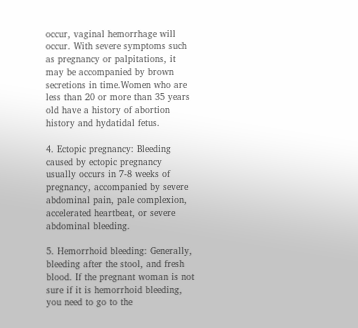occur, vaginal hemorrhage will occur. With severe symptoms such as pregnancy or palpitations, it may be accompanied by brown secretions in time.Women who are less than 20 or more than 35 years old have a history of abortion history and hydatidal fetus.

4. Ectopic pregnancy: Bleeding caused by ectopic pregnancy usually occurs in 7-8 weeks of pregnancy, accompanied by severe abdominal pain, pale complexion, accelerated heartbeat, or severe abdominal bleeding.

5. Hemorrhoid bleeding: Generally, bleeding after the stool, and fresh blood. If the pregnant woman is not sure if it is hemorrhoid bleeding, you need to go to the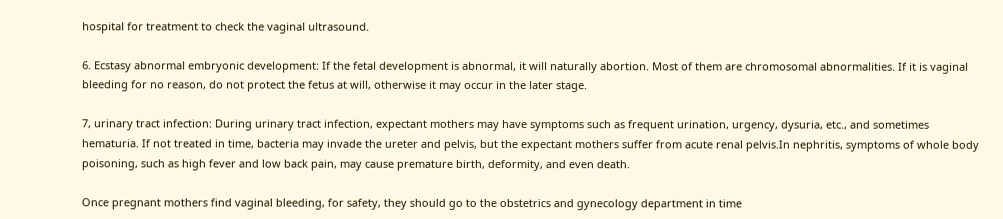hospital for treatment to check the vaginal ultrasound.

6. Ecstasy abnormal embryonic development: If the fetal development is abnormal, it will naturally abortion. Most of them are chromosomal abnormalities. If it is vaginal bleeding for no reason, do not protect the fetus at will, otherwise it may occur in the later stage.

7, urinary tract infection: During urinary tract infection, expectant mothers may have symptoms such as frequent urination, urgency, dysuria, etc., and sometimes hematuria. If not treated in time, bacteria may invade the ureter and pelvis, but the expectant mothers suffer from acute renal pelvis.In nephritis, symptoms of whole body poisoning, such as high fever and low back pain, may cause premature birth, deformity, and even death.

Once pregnant mothers find vaginal bleeding, for safety, they should go to the obstetrics and gynecology department in time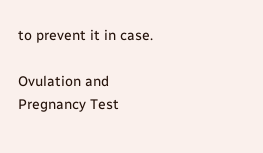to prevent it in case.

Ovulation and Pregnancy Test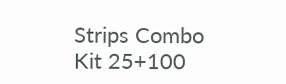Strips Combo Kit 25+100